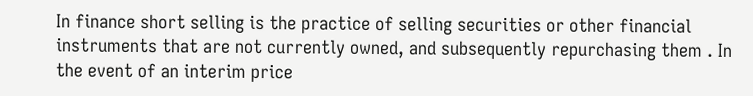In finance short selling is the practice of selling securities or other financial instruments that are not currently owned, and subsequently repurchasing them . In the event of an interim price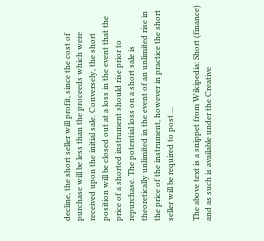decline, the short seller will profit, since the cost of purchase will be less than the proceeds which were received upon the initial sale. Conversely, the short position will be closed out at a loss in the event that the price of a shorted instrument should rise prior to repurchase. The potential loss on a short sale is theoretically unlimited in the event of an unlimited rise in the price of the instrument, however in practice the short seller will be required to post ...

The above text is a snippet from Wikipedia: Short (finance)
and as such is available under the Creative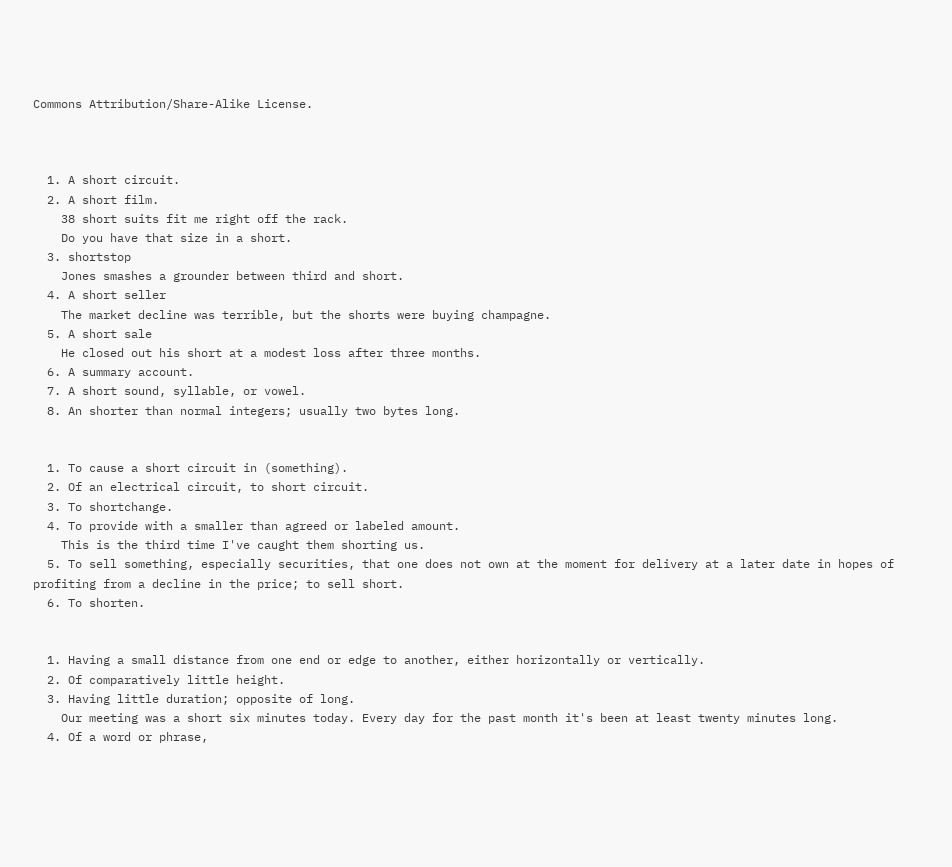Commons Attribution/Share-Alike License.



  1. A short circuit.
  2. A short film.
    38 short suits fit me right off the rack.
    Do you have that size in a short.
  3. shortstop
    Jones smashes a grounder between third and short.
  4. A short seller
    The market decline was terrible, but the shorts were buying champagne.
  5. A short sale
    He closed out his short at a modest loss after three months.
  6. A summary account.
  7. A short sound, syllable, or vowel.
  8. An shorter than normal integers; usually two bytes long.


  1. To cause a short circuit in (something).
  2. Of an electrical circuit, to short circuit.
  3. To shortchange.
  4. To provide with a smaller than agreed or labeled amount.
    This is the third time I've caught them shorting us.
  5. To sell something, especially securities, that one does not own at the moment for delivery at a later date in hopes of profiting from a decline in the price; to sell short.
  6. To shorten.


  1. Having a small distance from one end or edge to another, either horizontally or vertically.
  2. Of comparatively little height.
  3. Having little duration; opposite of long.
    Our meeting was a short six minutes today. Every day for the past month it's been at least twenty minutes long.
  4. Of a word or phrase,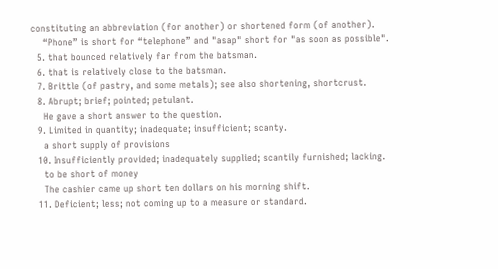constituting an abbreviation (for another) or shortened form (of another).
    “Phone” is short for “telephone” and "asap" short for "as soon as possible".
  5. that bounced relatively far from the batsman.
  6. that is relatively close to the batsman.
  7. Brittle (of pastry, and some metals); see also shortening, shortcrust.
  8. Abrupt; brief; pointed; petulant.
    He gave a short answer to the question.
  9. Limited in quantity; inadequate; insufficient; scanty.
    a short supply of provisions
  10. Insufficiently provided; inadequately supplied; scantily furnished; lacking.
    to be short of money
    The cashier came up short ten dollars on his morning shift.
  11. Deficient; less; not coming up to a measure or standard.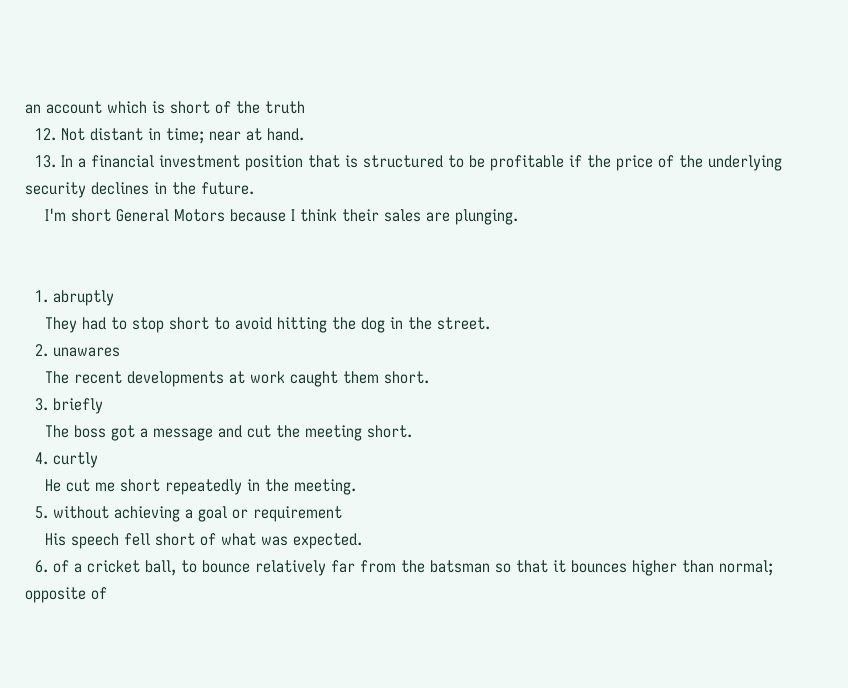an account which is short of the truth
  12. Not distant in time; near at hand.
  13. In a financial investment position that is structured to be profitable if the price of the underlying security declines in the future.
    I'm short General Motors because I think their sales are plunging.


  1. abruptly
    They had to stop short to avoid hitting the dog in the street.
  2. unawares
    The recent developments at work caught them short.
  3. briefly
    The boss got a message and cut the meeting short.
  4. curtly
    He cut me short repeatedly in the meeting.
  5. without achieving a goal or requirement
    His speech fell short of what was expected.
  6. of a cricket ball, to bounce relatively far from the batsman so that it bounces higher than normal; opposite of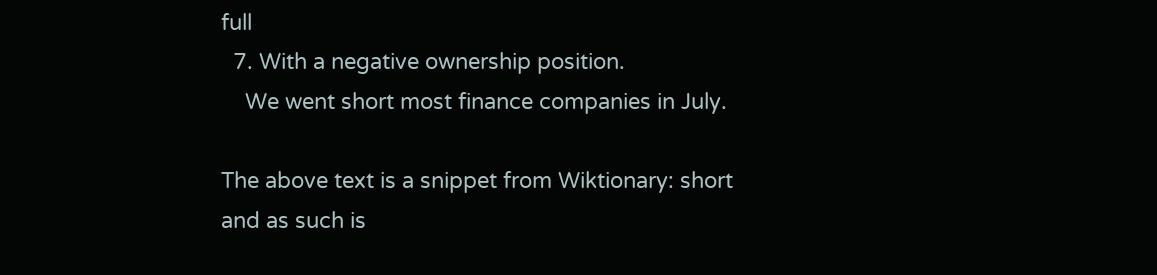full
  7. With a negative ownership position.
    We went short most finance companies in July.

The above text is a snippet from Wiktionary: short
and as such is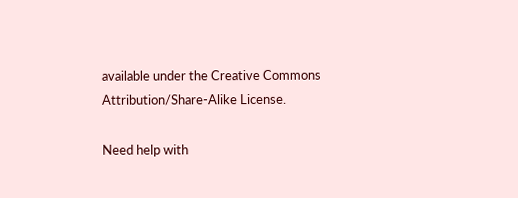available under the Creative Commons Attribution/Share-Alike License.

Need help with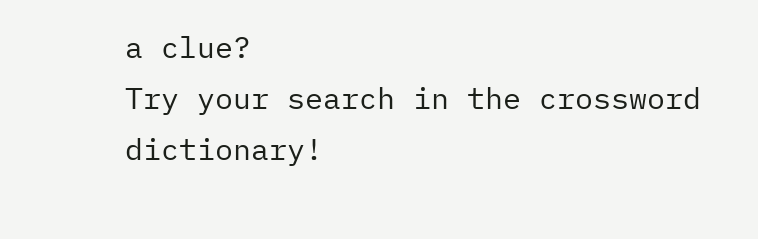a clue?
Try your search in the crossword dictionary!